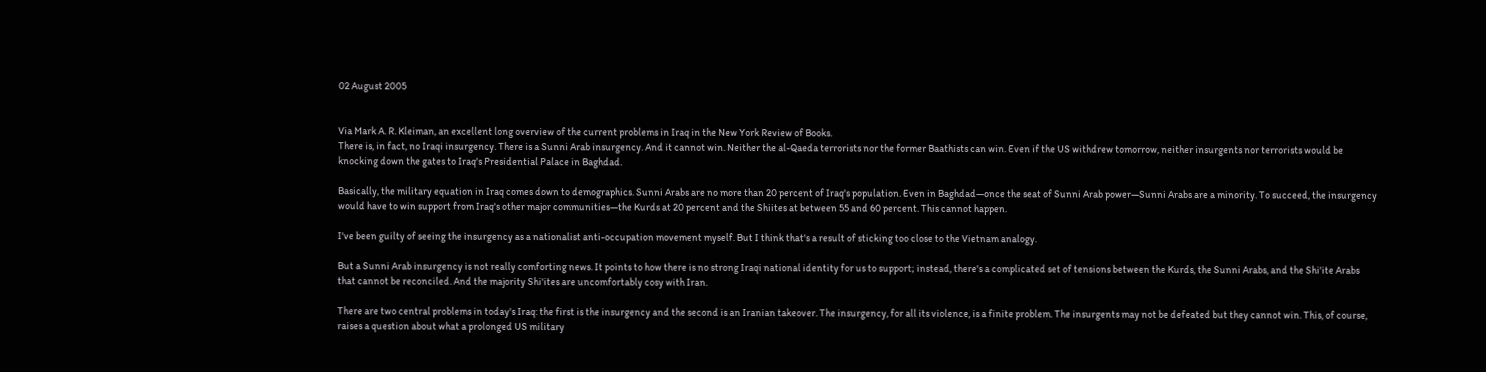02 August 2005


Via Mark A. R. Kleiman, an excellent long overview of the current problems in Iraq in the New York Review of Books.
There is, in fact, no Iraqi insurgency. There is a Sunni Arab insurgency. And it cannot win. Neither the al-Qaeda terrorists nor the former Baathists can win. Even if the US withdrew tomorrow, neither insurgents nor terrorists would be knocking down the gates to Iraq's Presidential Palace in Baghdad.

Basically, the military equation in Iraq comes down to demographics. Sunni Arabs are no more than 20 percent of Iraq's population. Even in Baghdad—once the seat of Sunni Arab power—Sunni Arabs are a minority. To succeed, the insurgency would have to win support from Iraq's other major communities—the Kurds at 20 percent and the Shiites at between 55 and 60 percent. This cannot happen.

I've been guilty of seeing the insurgency as a nationalist anti-occupation movement myself. But I think that's a result of sticking too close to the Vietnam analogy.

But a Sunni Arab insurgency is not really comforting news. It points to how there is no strong Iraqi national identity for us to support; instead, there's a complicated set of tensions between the Kurds, the Sunni Arabs, and the Shi'ite Arabs that cannot be reconciled. And the majority Shi'ites are uncomfortably cosy with Iran.

There are two central problems in today's Iraq: the first is the insurgency and the second is an Iranian takeover. The insurgency, for all its violence, is a finite problem. The insurgents may not be defeated but they cannot win. This, of course, raises a question about what a prolonged US military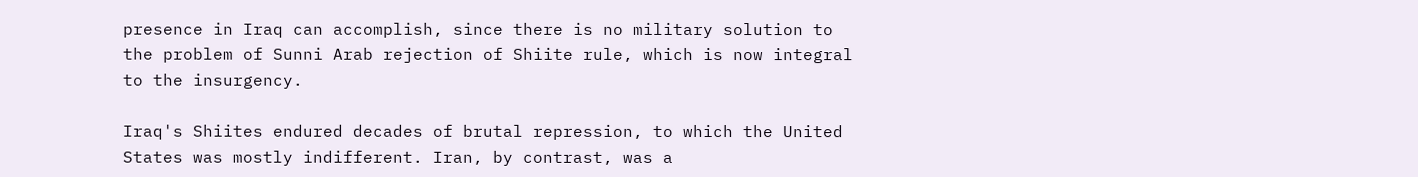presence in Iraq can accomplish, since there is no military solution to the problem of Sunni Arab rejection of Shiite rule, which is now integral to the insurgency.

Iraq's Shiites endured decades of brutal repression, to which the United States was mostly indifferent. Iran, by contrast, was a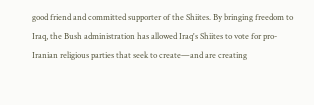good friend and committed supporter of the Shiites. By bringing freedom to Iraq, the Bush administration has allowed Iraq's Shiites to vote for pro-Iranian religious parties that seek to create—and are creating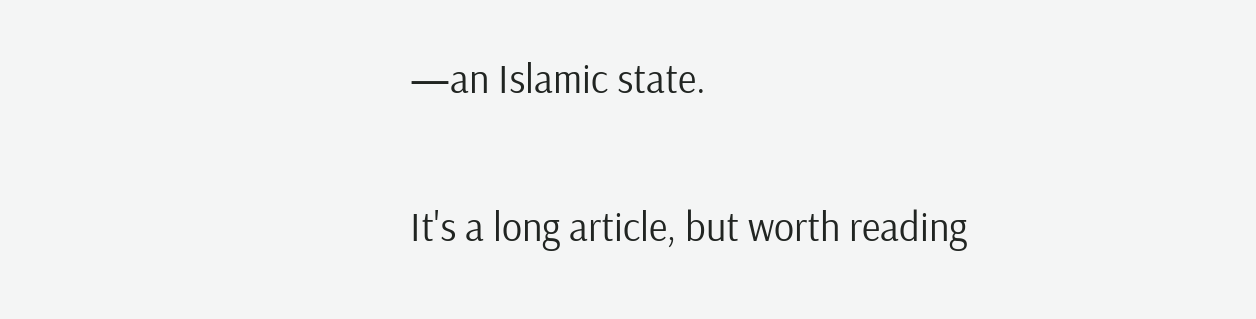—an Islamic state.

It's a long article, but worth reading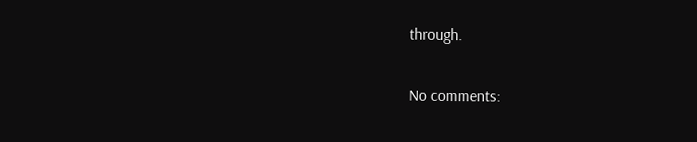through.

No comments: